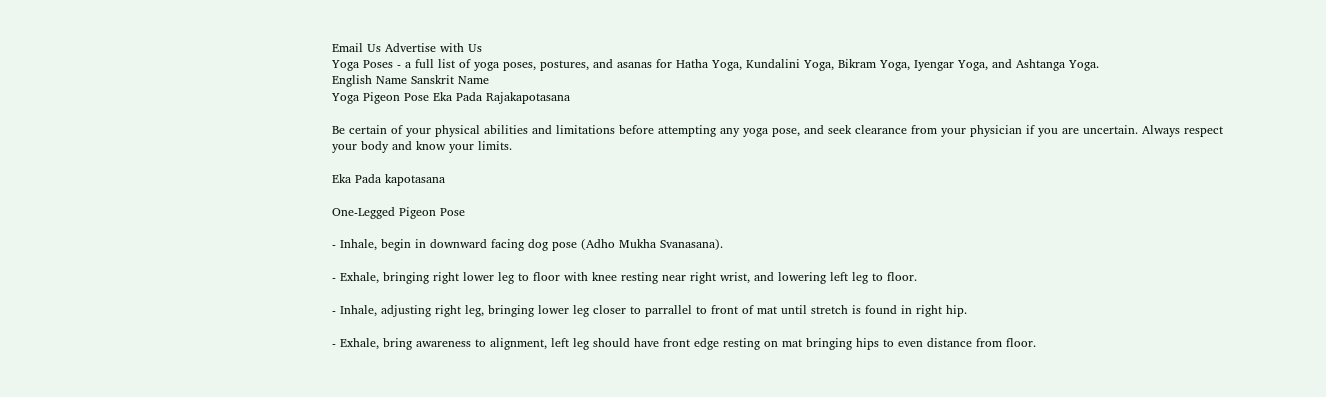Email Us Advertise with Us
Yoga Poses - a full list of yoga poses, postures, and asanas for Hatha Yoga, Kundalini Yoga, Bikram Yoga, Iyengar Yoga, and Ashtanga Yoga.
English Name Sanskrit Name
Yoga Pigeon Pose Eka Pada Rajakapotasana

Be certain of your physical abilities and limitations before attempting any yoga pose, and seek clearance from your physician if you are uncertain. Always respect your body and know your limits.

Eka Pada kapotasana

One-Legged Pigeon Pose

- Inhale, begin in downward facing dog pose (Adho Mukha Svanasana).

- Exhale, bringing right lower leg to floor with knee resting near right wrist, and lowering left leg to floor.

- Inhale, adjusting right leg, bringing lower leg closer to parrallel to front of mat until stretch is found in right hip.

- Exhale, bring awareness to alignment, left leg should have front edge resting on mat bringing hips to even distance from floor.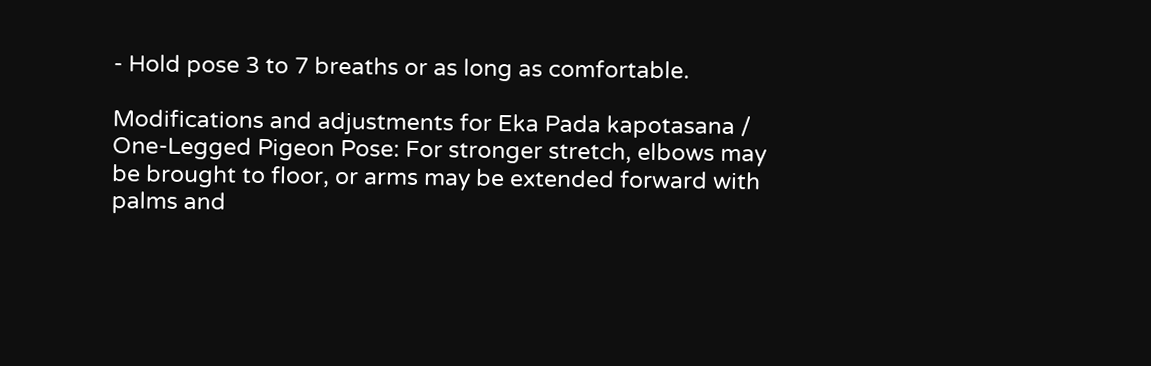- Hold pose 3 to 7 breaths or as long as comfortable.

Modifications and adjustments for Eka Pada kapotasana / One-Legged Pigeon Pose: For stronger stretch, elbows may be brought to floor, or arms may be extended forward with palms and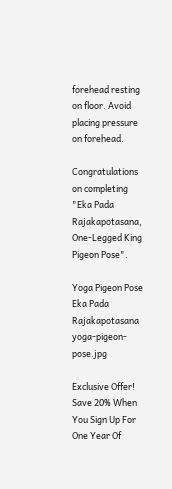forehead resting on floor. Avoid placing pressure on forehead.

Congratulations on completing "Eka Pada Rajakapotasana, One-Legged King Pigeon Pose".

Yoga Pigeon Pose    Eka Pada Rajakapotasana yoga-pigeon-pose.jpg

Exclusive Offer! Save 20% When You Sign Up For One Year Of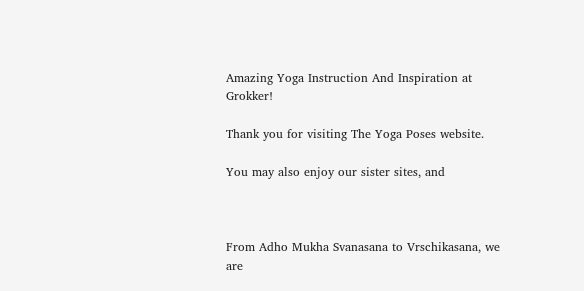Amazing Yoga Instruction And Inspiration at Grokker!

Thank you for visiting The Yoga Poses website.

You may also enjoy our sister sites, and



From Adho Mukha Svanasana to Vrschikasana, we are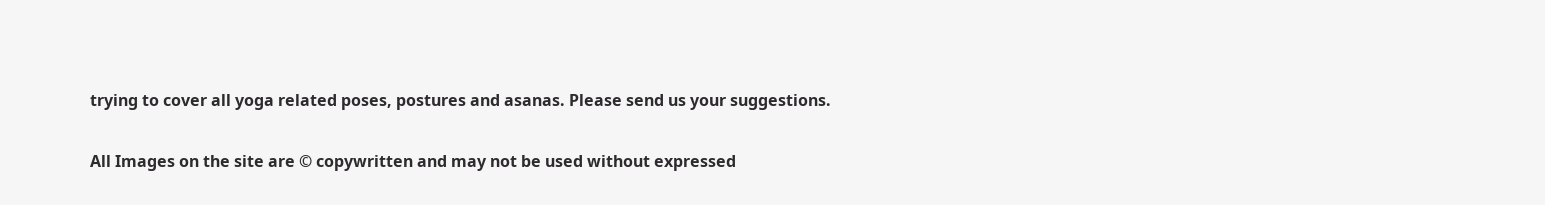trying to cover all yoga related poses, postures and asanas. Please send us your suggestions.

All Images on the site are © copywritten and may not be used without expressed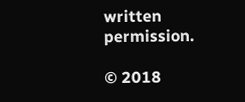written permission.

© 2018